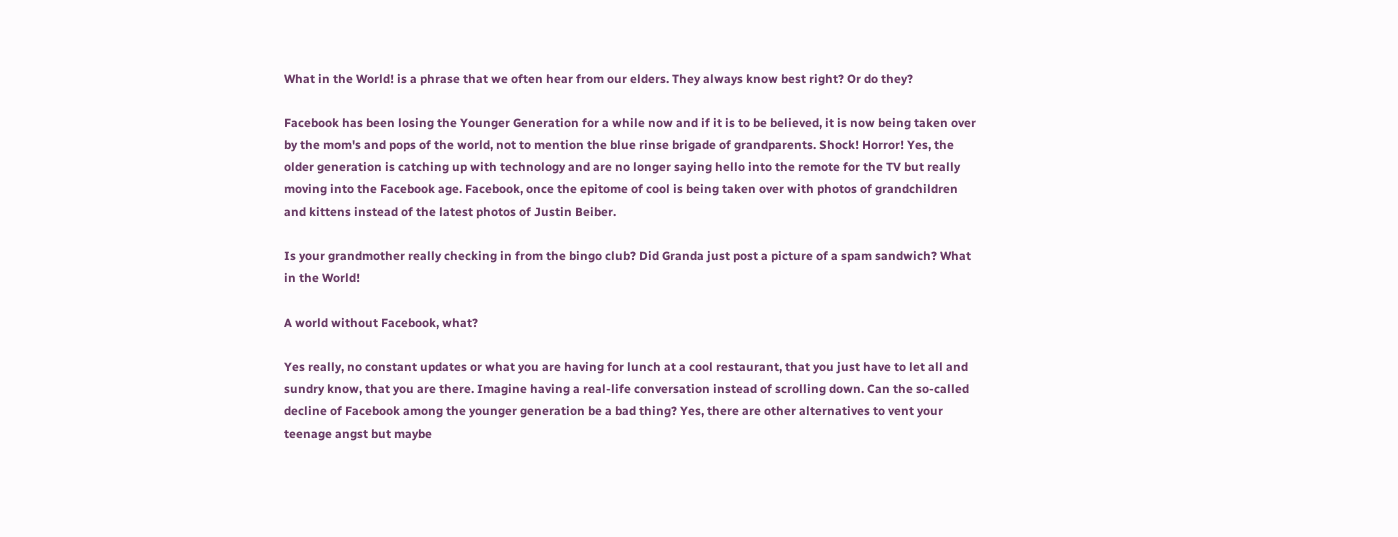What in the World! is a phrase that we often hear from our elders. They always know best right? Or do they?

Facebook has been losing the Younger Generation for a while now and if it is to be believed, it is now being taken over by the mom's and pops of the world, not to mention the blue rinse brigade of grandparents. Shock! Horror! Yes, the older generation is catching up with technology and are no longer saying hello into the remote for the TV but really moving into the Facebook age. Facebook, once the epitome of cool is being taken over with photos of grandchildren and kittens instead of the latest photos of Justin Beiber.

Is your grandmother really checking in from the bingo club? Did Granda just post a picture of a spam sandwich? What in the World!

A world without Facebook, what?

Yes really, no constant updates or what you are having for lunch at a cool restaurant, that you just have to let all and sundry know, that you are there. Imagine having a real-life conversation instead of scrolling down. Can the so-called decline of Facebook among the younger generation be a bad thing? Yes, there are other alternatives to vent your teenage angst but maybe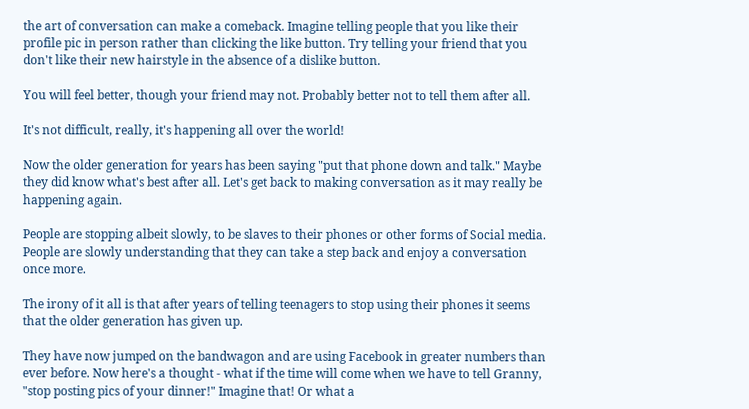the art of conversation can make a comeback. Imagine telling people that you like their profile pic in person rather than clicking the like button. Try telling your friend that you don't like their new hairstyle in the absence of a dislike button.

You will feel better, though your friend may not. Probably better not to tell them after all.

It's not difficult, really, it's happening all over the world!

Now the older generation for years has been saying "put that phone down and talk." Maybe they did know what's best after all. Let's get back to making conversation as it may really be happening again.

People are stopping albeit slowly, to be slaves to their phones or other forms of Social media. People are slowly understanding that they can take a step back and enjoy a conversation once more.

The irony of it all is that after years of telling teenagers to stop using their phones it seems that the older generation has given up.

They have now jumped on the bandwagon and are using Facebook in greater numbers than ever before. Now here's a thought - what if the time will come when we have to tell Granny, "stop posting pics of your dinner!" Imagine that! Or what a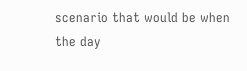scenario that would be when the day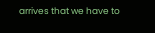arrives that we have to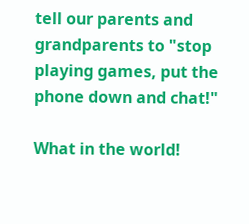tell our parents and grandparents to "stop playing games, put the phone down and chat!"

What in the world!